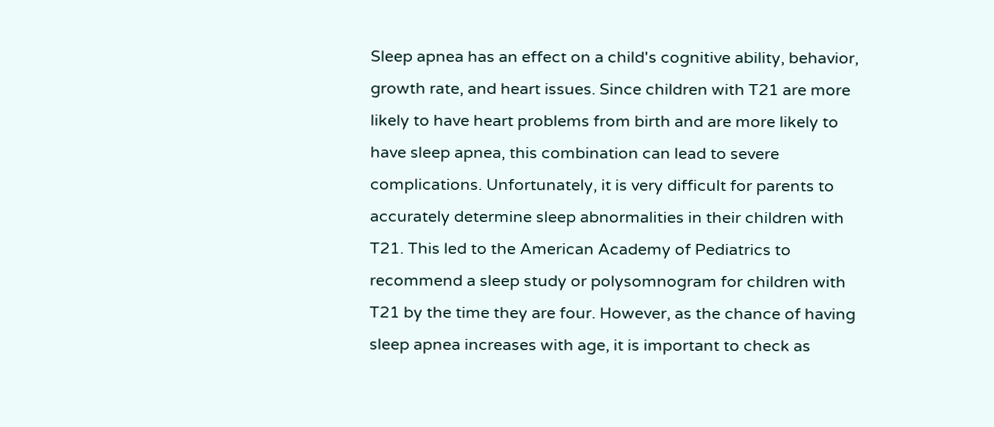Sleep apnea has an effect on a child's cognitive ability, behavior, growth rate, and heart issues. Since children with T21 are more likely to have heart problems from birth and are more likely to have sleep apnea, this combination can lead to severe complications. Unfortunately, it is very difficult for parents to accurately determine sleep abnormalities in their children with T21. This led to the American Academy of Pediatrics to recommend a sleep study or polysomnogram for children with T21 by the time they are four. However, as the chance of having sleep apnea increases with age, it is important to check as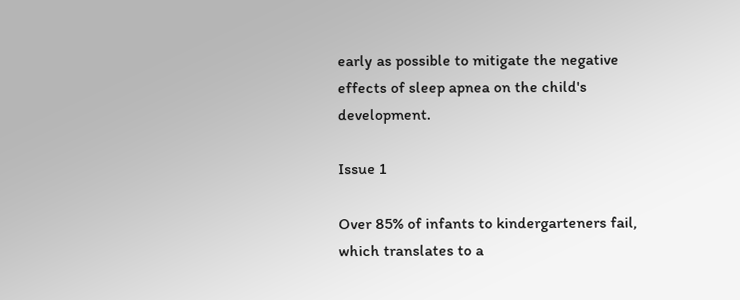early as possible to mitigate the negative effects of sleep apnea on the child's development.

Issue 1

Over 85% of infants to kindergarteners fail, which translates to a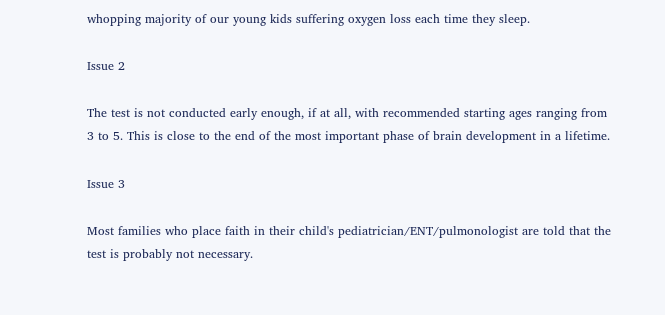whopping majority of our young kids suffering oxygen loss each time they sleep.

Issue 2

The test is not conducted early enough, if at all, with recommended starting ages ranging from 3 to 5. This is close to the end of the most important phase of brain development in a lifetime.

Issue 3

Most families who place faith in their child's pediatrician/ENT/pulmonologist are told that the test is probably not necessary.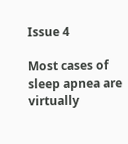Issue 4

Most cases of sleep apnea are virtually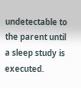undetectable to the parent until a sleep study is executed.